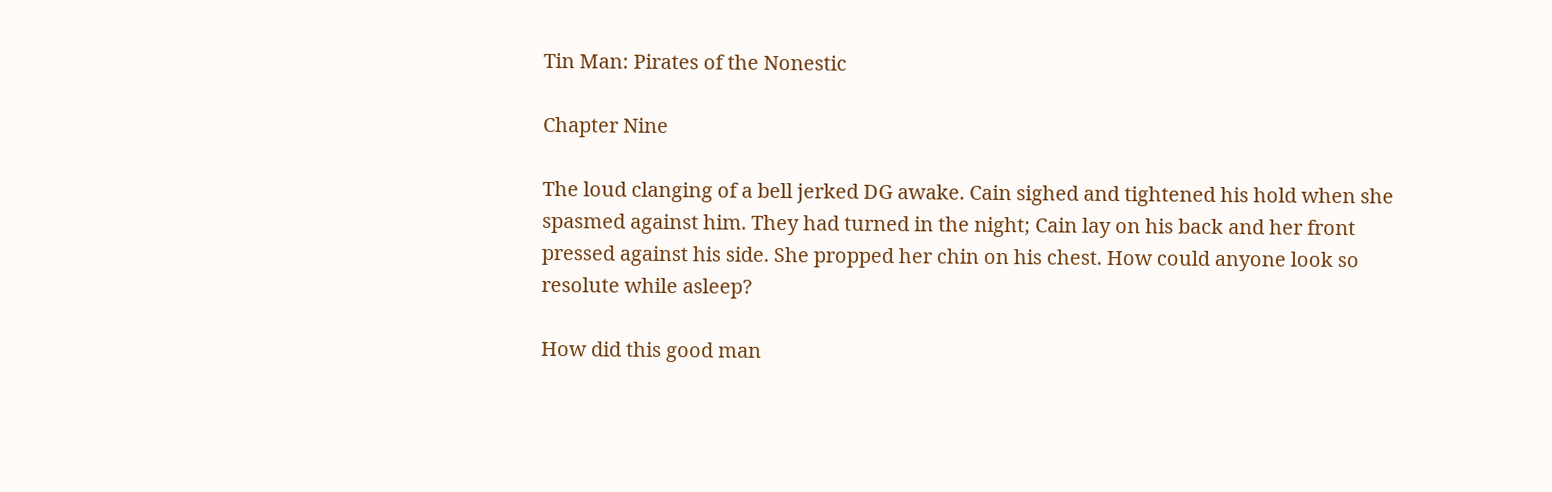Tin Man: Pirates of the Nonestic

Chapter Nine

The loud clanging of a bell jerked DG awake. Cain sighed and tightened his hold when she spasmed against him. They had turned in the night; Cain lay on his back and her front pressed against his side. She propped her chin on his chest. How could anyone look so resolute while asleep?

How did this good man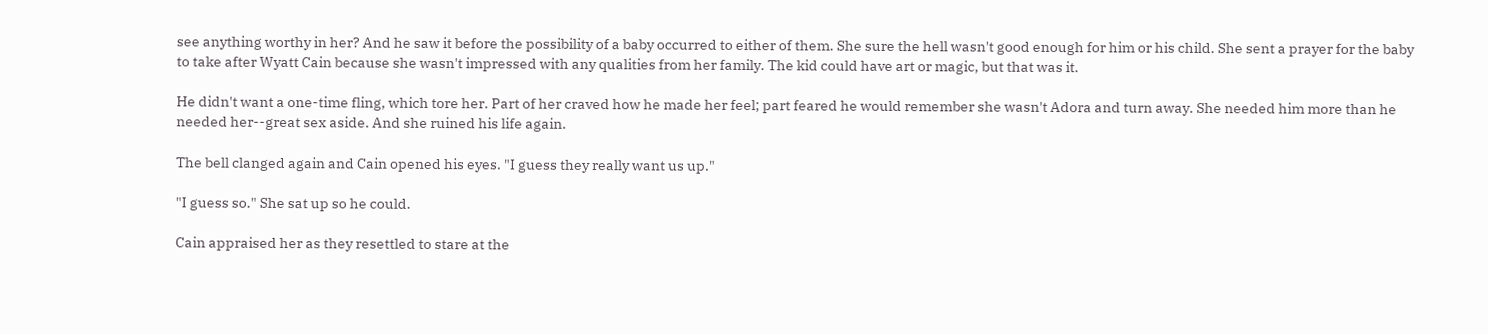see anything worthy in her? And he saw it before the possibility of a baby occurred to either of them. She sure the hell wasn't good enough for him or his child. She sent a prayer for the baby to take after Wyatt Cain because she wasn't impressed with any qualities from her family. The kid could have art or magic, but that was it.

He didn't want a one-time fling, which tore her. Part of her craved how he made her feel; part feared he would remember she wasn't Adora and turn away. She needed him more than he needed her--great sex aside. And she ruined his life again.

The bell clanged again and Cain opened his eyes. "I guess they really want us up."

"I guess so." She sat up so he could.

Cain appraised her as they resettled to stare at the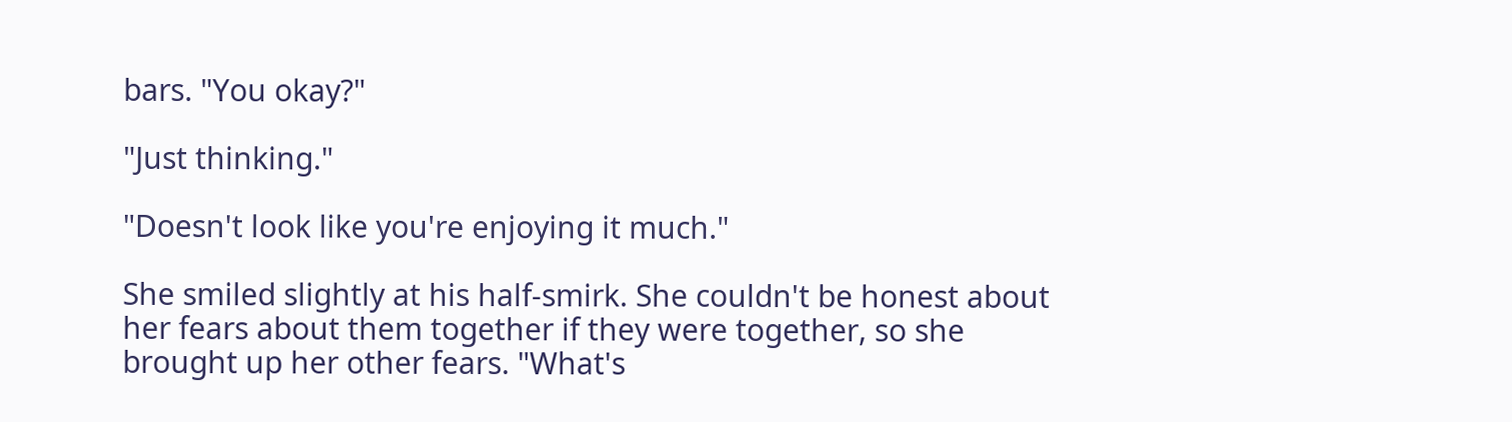bars. "You okay?"

"Just thinking."

"Doesn't look like you're enjoying it much."

She smiled slightly at his half-smirk. She couldn't be honest about her fears about them together if they were together, so she brought up her other fears. "What's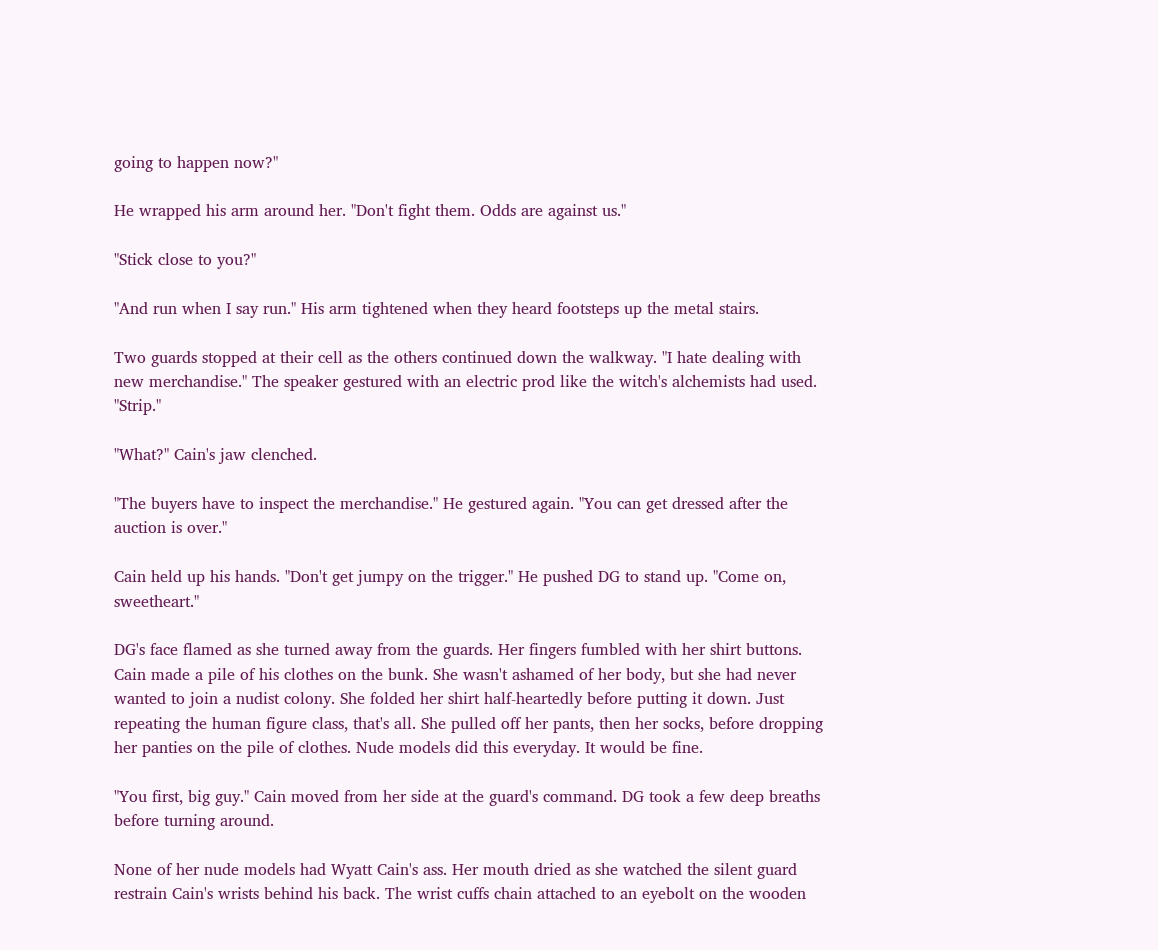going to happen now?"

He wrapped his arm around her. "Don't fight them. Odds are against us."

"Stick close to you?"

"And run when I say run." His arm tightened when they heard footsteps up the metal stairs.

Two guards stopped at their cell as the others continued down the walkway. "I hate dealing with new merchandise." The speaker gestured with an electric prod like the witch's alchemists had used. "Strip."

"What?" Cain's jaw clenched.

"The buyers have to inspect the merchandise." He gestured again. "You can get dressed after the auction is over."

Cain held up his hands. "Don't get jumpy on the trigger." He pushed DG to stand up. "Come on, sweetheart."

DG's face flamed as she turned away from the guards. Her fingers fumbled with her shirt buttons. Cain made a pile of his clothes on the bunk. She wasn't ashamed of her body, but she had never wanted to join a nudist colony. She folded her shirt half-heartedly before putting it down. Just repeating the human figure class, that's all. She pulled off her pants, then her socks, before dropping her panties on the pile of clothes. Nude models did this everyday. It would be fine.

"You first, big guy." Cain moved from her side at the guard's command. DG took a few deep breaths before turning around.

None of her nude models had Wyatt Cain's ass. Her mouth dried as she watched the silent guard restrain Cain's wrists behind his back. The wrist cuffs chain attached to an eyebolt on the wooden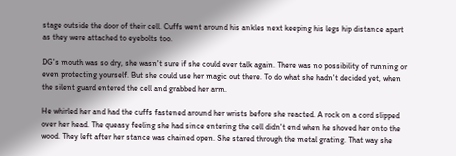stage outside the door of their cell. Cuffs went around his ankles next keeping his legs hip distance apart as they were attached to eyebolts too.

DG's mouth was so dry, she wasn't sure if she could ever talk again. There was no possibility of running or even protecting yourself. But she could use her magic out there. To do what she hadn't decided yet, when the silent guard entered the cell and grabbed her arm.

He whirled her and had the cuffs fastened around her wrists before she reacted. A rock on a cord slipped over her head. The queasy feeling she had since entering the cell didn't end when he shoved her onto the wood. They left after her stance was chained open. She stared through the metal grating. That way she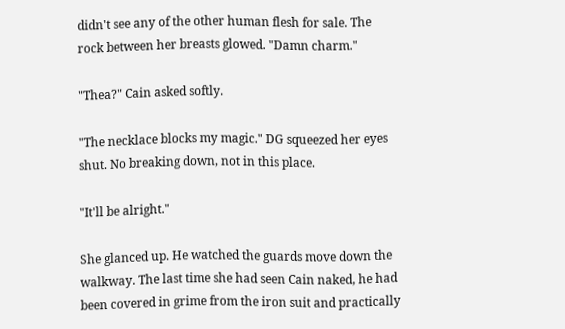didn't see any of the other human flesh for sale. The rock between her breasts glowed. "Damn charm."

"Thea?" Cain asked softly.

"The necklace blocks my magic." DG squeezed her eyes shut. No breaking down, not in this place.

"It'll be alright."

She glanced up. He watched the guards move down the walkway. The last time she had seen Cain naked, he had been covered in grime from the iron suit and practically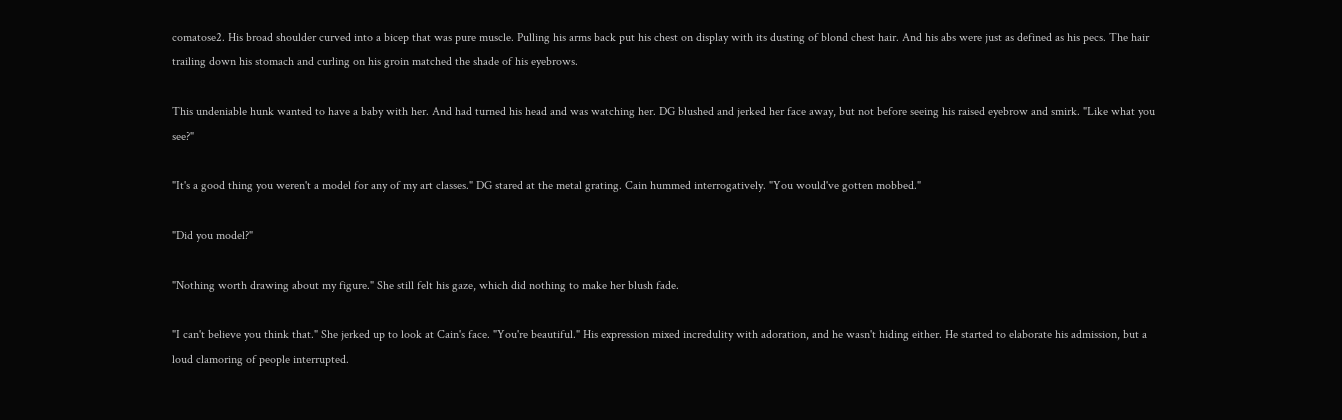comatose2. His broad shoulder curved into a bicep that was pure muscle. Pulling his arms back put his chest on display with its dusting of blond chest hair. And his abs were just as defined as his pecs. The hair trailing down his stomach and curling on his groin matched the shade of his eyebrows.

This undeniable hunk wanted to have a baby with her. And had turned his head and was watching her. DG blushed and jerked her face away, but not before seeing his raised eyebrow and smirk. "Like what you see?"

"It's a good thing you weren't a model for any of my art classes." DG stared at the metal grating. Cain hummed interrogatively. "You would've gotten mobbed."

"Did you model?"

"Nothing worth drawing about my figure." She still felt his gaze, which did nothing to make her blush fade.

"I can't believe you think that." She jerked up to look at Cain's face. "You're beautiful." His expression mixed incredulity with adoration, and he wasn't hiding either. He started to elaborate his admission, but a loud clamoring of people interrupted.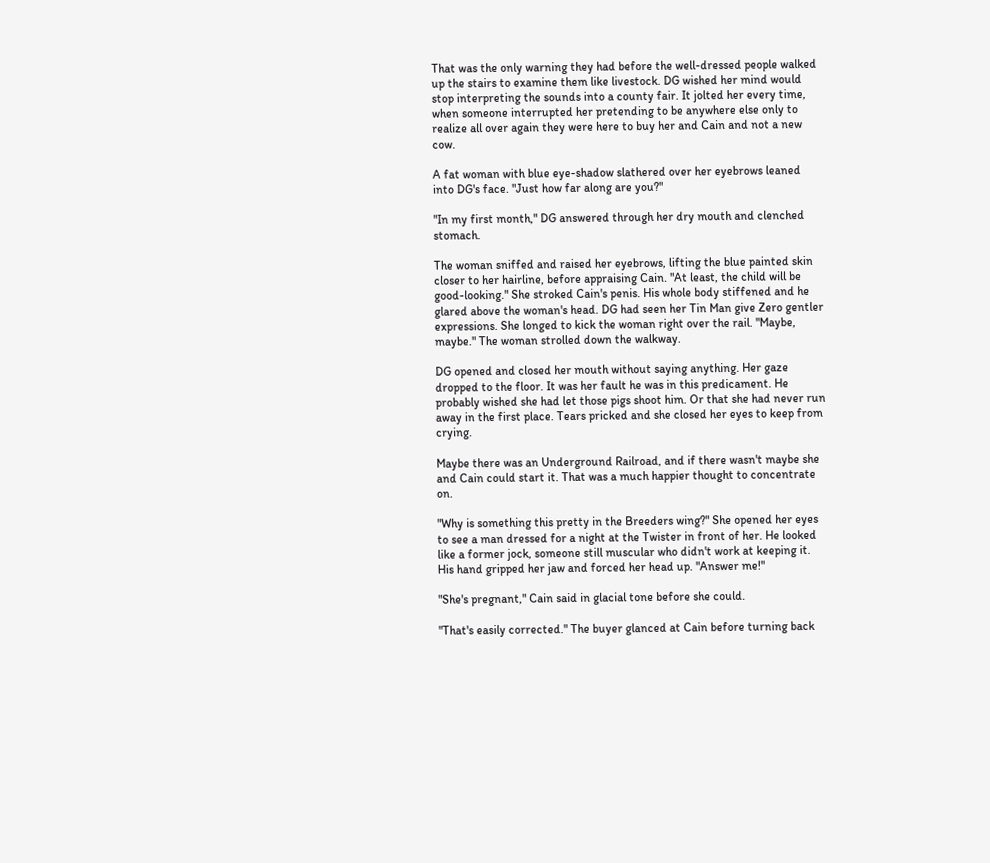That was the only warning they had before the well-dressed people walked up the stairs to examine them like livestock. DG wished her mind would stop interpreting the sounds into a county fair. It jolted her every time, when someone interrupted her pretending to be anywhere else only to realize all over again they were here to buy her and Cain and not a new cow.

A fat woman with blue eye-shadow slathered over her eyebrows leaned into DG's face. "Just how far along are you?"

"In my first month," DG answered through her dry mouth and clenched stomach.

The woman sniffed and raised her eyebrows, lifting the blue painted skin closer to her hairline, before appraising Cain. "At least, the child will be good-looking." She stroked Cain's penis. His whole body stiffened and he glared above the woman's head. DG had seen her Tin Man give Zero gentler expressions. She longed to kick the woman right over the rail. "Maybe, maybe." The woman strolled down the walkway.

DG opened and closed her mouth without saying anything. Her gaze dropped to the floor. It was her fault he was in this predicament. He probably wished she had let those pigs shoot him. Or that she had never run away in the first place. Tears pricked and she closed her eyes to keep from crying.

Maybe there was an Underground Railroad, and if there wasn't maybe she and Cain could start it. That was a much happier thought to concentrate on.

"Why is something this pretty in the Breeders wing?" She opened her eyes to see a man dressed for a night at the Twister in front of her. He looked like a former jock, someone still muscular who didn't work at keeping it. His hand gripped her jaw and forced her head up. "Answer me!"

"She's pregnant," Cain said in glacial tone before she could.

"That's easily corrected." The buyer glanced at Cain before turning back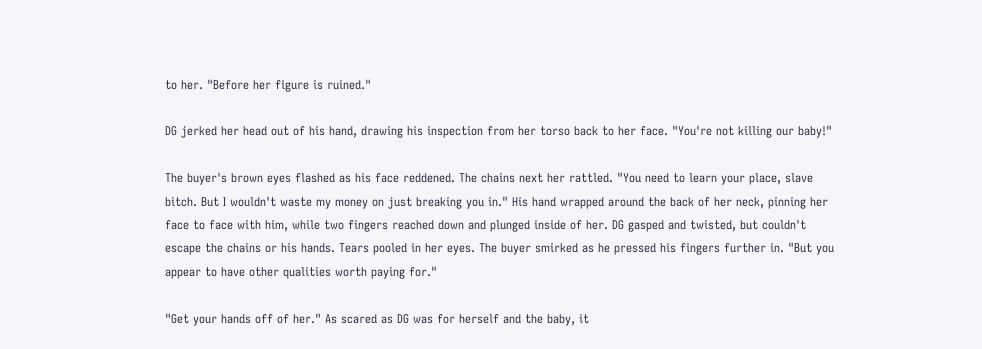to her. "Before her figure is ruined."

DG jerked her head out of his hand, drawing his inspection from her torso back to her face. "You're not killing our baby!"

The buyer's brown eyes flashed as his face reddened. The chains next her rattled. "You need to learn your place, slave bitch. But I wouldn't waste my money on just breaking you in." His hand wrapped around the back of her neck, pinning her face to face with him, while two fingers reached down and plunged inside of her. DG gasped and twisted, but couldn't escape the chains or his hands. Tears pooled in her eyes. The buyer smirked as he pressed his fingers further in. "But you appear to have other qualities worth paying for."

"Get your hands off of her." As scared as DG was for herself and the baby, it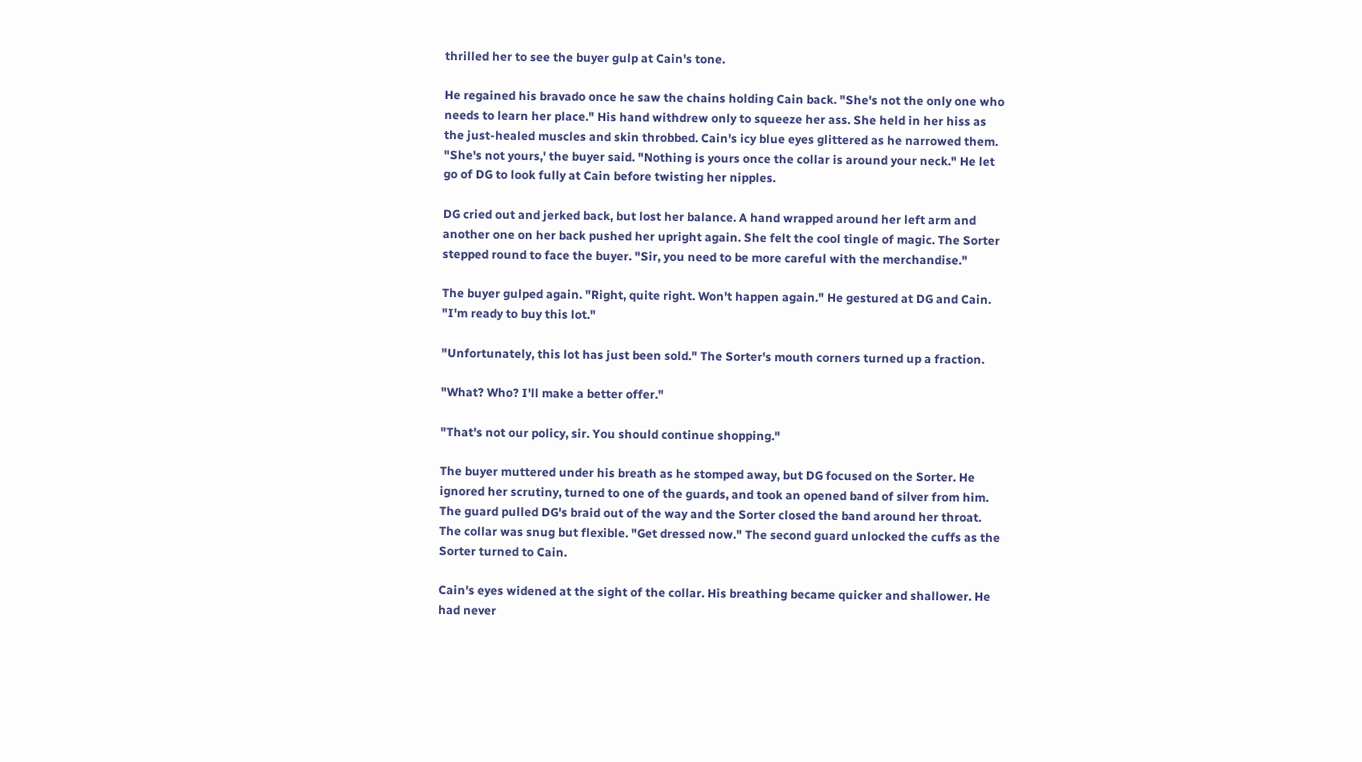thrilled her to see the buyer gulp at Cain's tone.

He regained his bravado once he saw the chains holding Cain back. "She's not the only one who needs to learn her place." His hand withdrew only to squeeze her ass. She held in her hiss as the just-healed muscles and skin throbbed. Cain's icy blue eyes glittered as he narrowed them. "She's not yours,' the buyer said. "Nothing is yours once the collar is around your neck." He let go of DG to look fully at Cain before twisting her nipples.

DG cried out and jerked back, but lost her balance. A hand wrapped around her left arm and another one on her back pushed her upright again. She felt the cool tingle of magic. The Sorter stepped round to face the buyer. "Sir, you need to be more careful with the merchandise."

The buyer gulped again. "Right, quite right. Won't happen again." He gestured at DG and Cain. "I'm ready to buy this lot."

"Unfortunately, this lot has just been sold." The Sorter's mouth corners turned up a fraction.

"What? Who? I'll make a better offer."

"That's not our policy, sir. You should continue shopping."

The buyer muttered under his breath as he stomped away, but DG focused on the Sorter. He ignored her scrutiny, turned to one of the guards, and took an opened band of silver from him. The guard pulled DG's braid out of the way and the Sorter closed the band around her throat. The collar was snug but flexible. "Get dressed now." The second guard unlocked the cuffs as the Sorter turned to Cain.

Cain's eyes widened at the sight of the collar. His breathing became quicker and shallower. He had never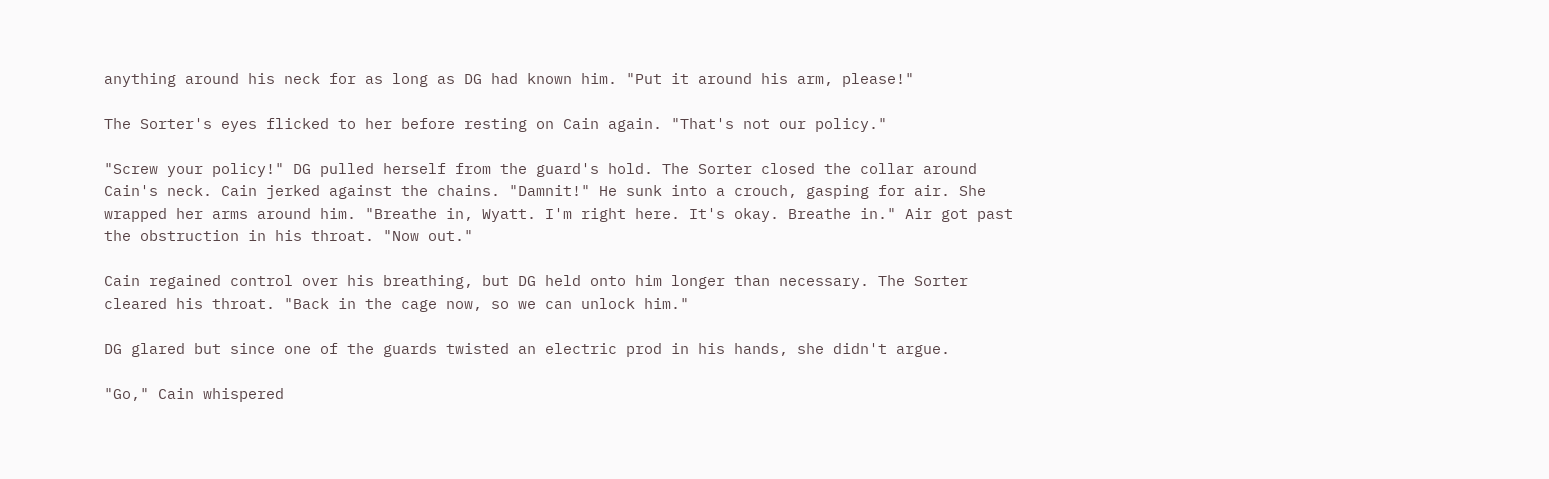anything around his neck for as long as DG had known him. "Put it around his arm, please!"

The Sorter's eyes flicked to her before resting on Cain again. "That's not our policy."

"Screw your policy!" DG pulled herself from the guard's hold. The Sorter closed the collar around Cain's neck. Cain jerked against the chains. "Damnit!" He sunk into a crouch, gasping for air. She wrapped her arms around him. "Breathe in, Wyatt. I'm right here. It's okay. Breathe in." Air got past the obstruction in his throat. "Now out."

Cain regained control over his breathing, but DG held onto him longer than necessary. The Sorter cleared his throat. "Back in the cage now, so we can unlock him."

DG glared but since one of the guards twisted an electric prod in his hands, she didn't argue.

"Go," Cain whispered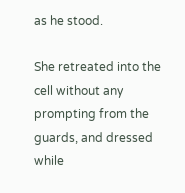as he stood.

She retreated into the cell without any prompting from the guards, and dressed while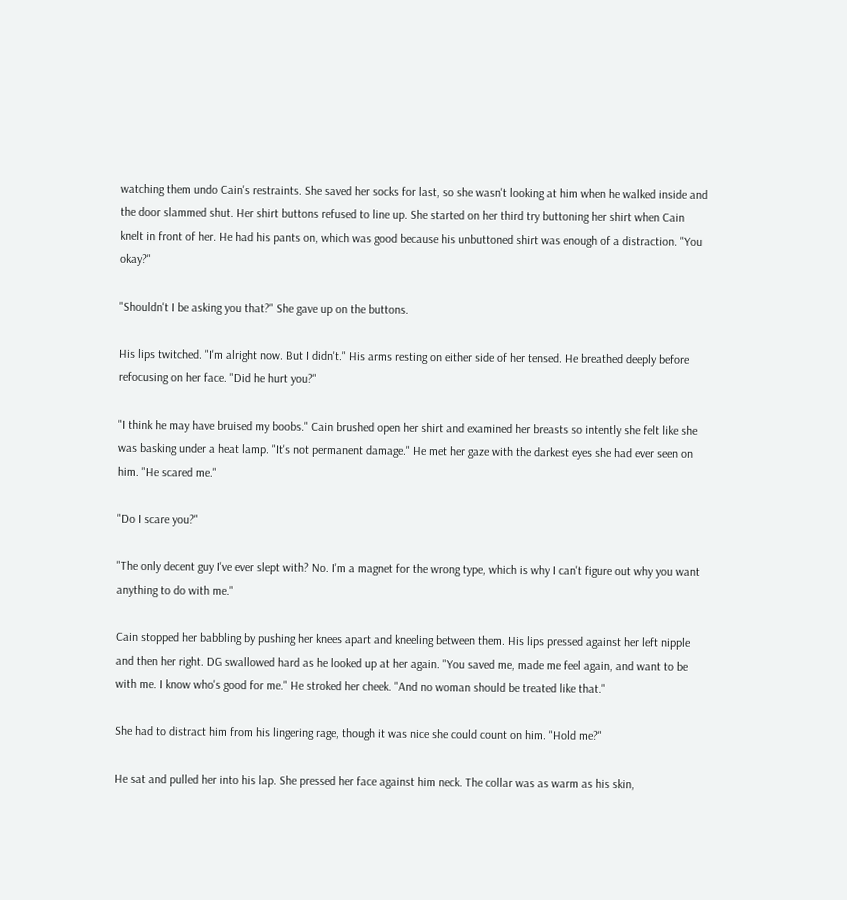watching them undo Cain's restraints. She saved her socks for last, so she wasn't looking at him when he walked inside and the door slammed shut. Her shirt buttons refused to line up. She started on her third try buttoning her shirt when Cain knelt in front of her. He had his pants on, which was good because his unbuttoned shirt was enough of a distraction. "You okay?"

"Shouldn't I be asking you that?" She gave up on the buttons.

His lips twitched. "I'm alright now. But I didn't." His arms resting on either side of her tensed. He breathed deeply before refocusing on her face. "Did he hurt you?"

"I think he may have bruised my boobs." Cain brushed open her shirt and examined her breasts so intently she felt like she was basking under a heat lamp. "It's not permanent damage." He met her gaze with the darkest eyes she had ever seen on him. "He scared me."

"Do I scare you?"

"The only decent guy I've ever slept with? No. I'm a magnet for the wrong type, which is why I can't figure out why you want anything to do with me."

Cain stopped her babbling by pushing her knees apart and kneeling between them. His lips pressed against her left nipple and then her right. DG swallowed hard as he looked up at her again. "You saved me, made me feel again, and want to be with me. I know who's good for me." He stroked her cheek. "And no woman should be treated like that."

She had to distract him from his lingering rage, though it was nice she could count on him. "Hold me?"

He sat and pulled her into his lap. She pressed her face against him neck. The collar was as warm as his skin,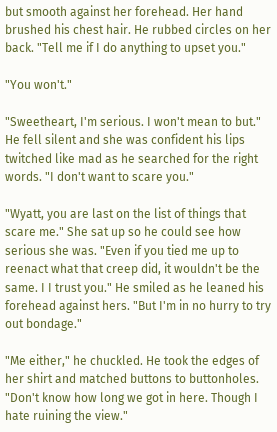but smooth against her forehead. Her hand brushed his chest hair. He rubbed circles on her back. "Tell me if I do anything to upset you."

"You won't."

"Sweetheart, I'm serious. I won't mean to but." He fell silent and she was confident his lips twitched like mad as he searched for the right words. "I don't want to scare you."

"Wyatt, you are last on the list of things that scare me." She sat up so he could see how serious she was. "Even if you tied me up to reenact what that creep did, it wouldn't be the same. I I trust you." He smiled as he leaned his forehead against hers. "But I'm in no hurry to try out bondage."

"Me either," he chuckled. He took the edges of her shirt and matched buttons to buttonholes. "Don't know how long we got in here. Though I hate ruining the view."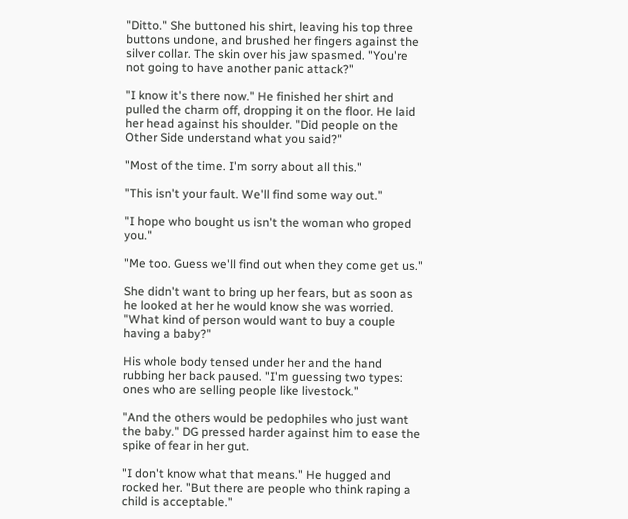"Ditto." She buttoned his shirt, leaving his top three buttons undone, and brushed her fingers against the silver collar. The skin over his jaw spasmed. "You're not going to have another panic attack?"

"I know it's there now." He finished her shirt and pulled the charm off, dropping it on the floor. He laid her head against his shoulder. "Did people on the Other Side understand what you said?"

"Most of the time. I'm sorry about all this."

"This isn't your fault. We'll find some way out."

"I hope who bought us isn't the woman who groped you."

"Me too. Guess we'll find out when they come get us."

She didn't want to bring up her fears, but as soon as he looked at her he would know she was worried. "What kind of person would want to buy a couple having a baby?"

His whole body tensed under her and the hand rubbing her back paused. "I'm guessing two types: ones who are selling people like livestock."

"And the others would be pedophiles who just want the baby." DG pressed harder against him to ease the spike of fear in her gut.

"I don't know what that means." He hugged and rocked her. "But there are people who think raping a child is acceptable."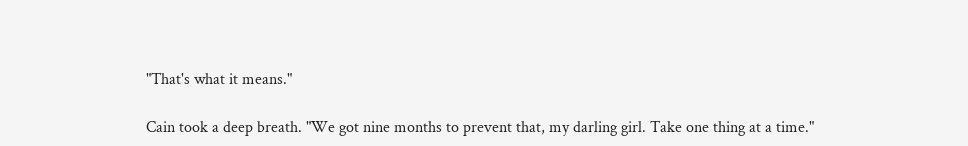"That's what it means."

Cain took a deep breath. "We got nine months to prevent that, my darling girl. Take one thing at a time."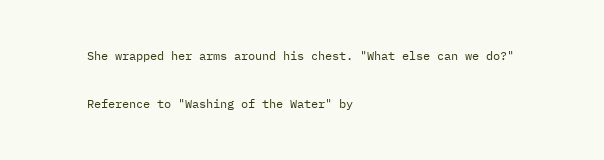She wrapped her arms around his chest. "What else can we do?"

Reference to "Washing of the Water" by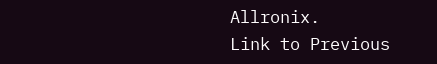Allronix.
Link to Previous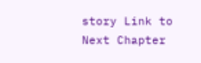story Link to Next Chapter